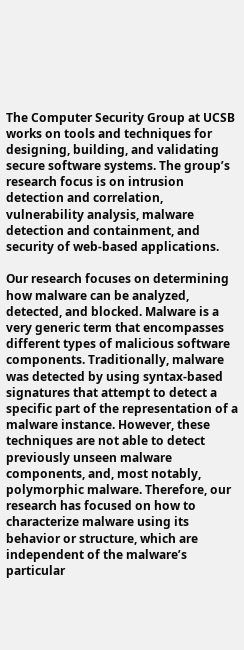The Computer Security Group at UCSB works on tools and techniques for designing, building, and validating secure software systems. The group’s research focus is on intrusion detection and correlation, vulnerability analysis, malware detection and containment, and security of web-based applications.

Our research focuses on determining how malware can be analyzed, detected, and blocked. Malware is a very generic term that encompasses different types of malicious software components. Traditionally, malware was detected by using syntax-based signatures that attempt to detect a specific part of the representation of a malware instance. However, these techniques are not able to detect previously unseen malware components, and, most notably, polymorphic malware. Therefore, our research has focused on how to characterize malware using its behavior or structure, which are independent of the malware’s particular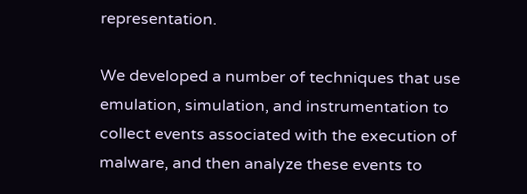representation.

We developed a number of techniques that use emulation, simulation, and instrumentation to collect events associated with the execution of malware, and then analyze these events to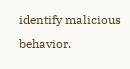identify malicious behavior.